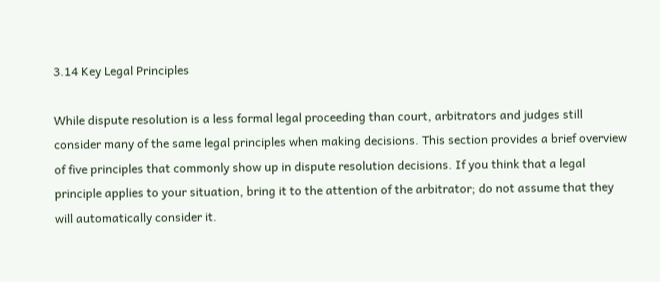3.14 Key Legal Principles

While dispute resolution is a less formal legal proceeding than court, arbitrators and judges still consider many of the same legal principles when making decisions. This section provides a brief overview of five principles that commonly show up in dispute resolution decisions. If you think that a legal principle applies to your situation, bring it to the attention of the arbitrator; do not assume that they will automatically consider it.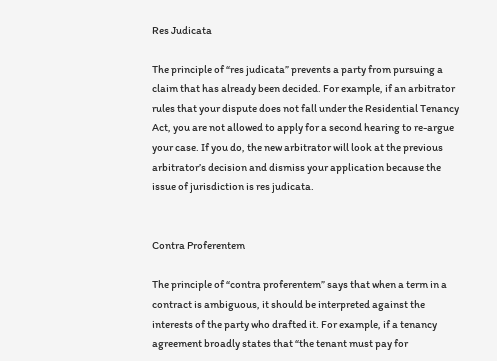Res Judicata

The principle of “res judicata” prevents a party from pursuing a claim that has already been decided. For example, if an arbitrator rules that your dispute does not fall under the Residential Tenancy Act, you are not allowed to apply for a second hearing to re-argue your case. If you do, the new arbitrator will look at the previous arbitrator’s decision and dismiss your application because the issue of jurisdiction is res judicata.


Contra Proferentem

The principle of “contra proferentem” says that when a term in a contract is ambiguous, it should be interpreted against the interests of the party who drafted it. For example, if a tenancy agreement broadly states that “the tenant must pay for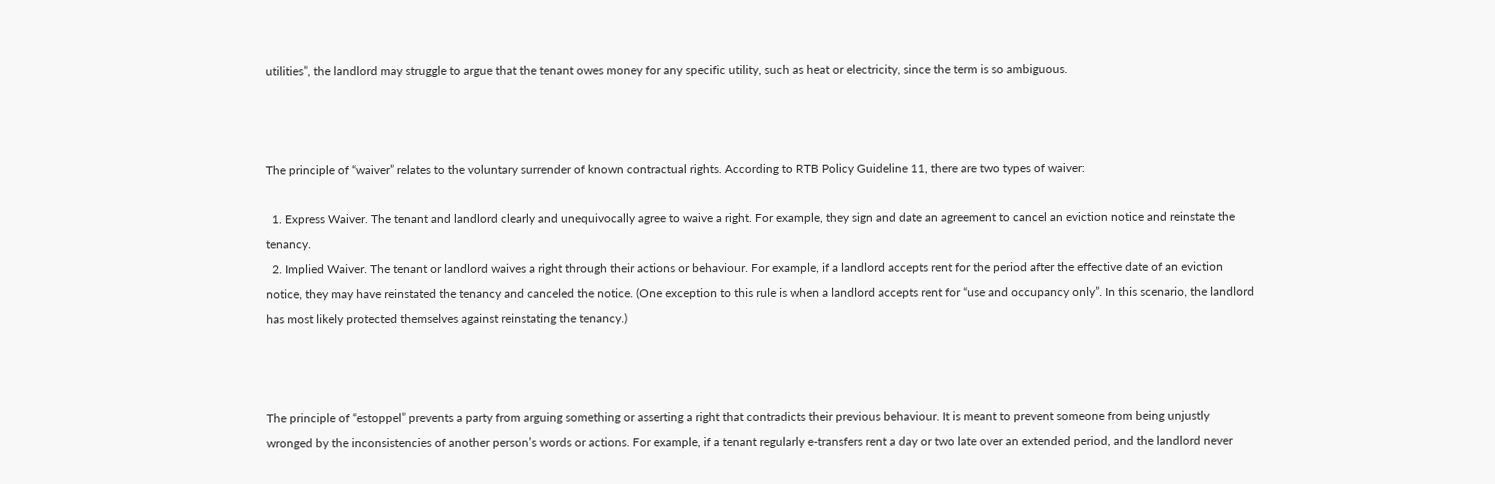utilities”, the landlord may struggle to argue that the tenant owes money for any specific utility, such as heat or electricity, since the term is so ambiguous.



The principle of “waiver” relates to the voluntary surrender of known contractual rights. According to RTB Policy Guideline 11, there are two types of waiver:

  1. Express Waiver. The tenant and landlord clearly and unequivocally agree to waive a right. For example, they sign and date an agreement to cancel an eviction notice and reinstate the tenancy.
  2. Implied Waiver. The tenant or landlord waives a right through their actions or behaviour. For example, if a landlord accepts rent for the period after the effective date of an eviction notice, they may have reinstated the tenancy and canceled the notice. (One exception to this rule is when a landlord accepts rent for “use and occupancy only”. In this scenario, the landlord has most likely protected themselves against reinstating the tenancy.)



The principle of “estoppel” prevents a party from arguing something or asserting a right that contradicts their previous behaviour. It is meant to prevent someone from being unjustly wronged by the inconsistencies of another person’s words or actions. For example, if a tenant regularly e-transfers rent a day or two late over an extended period, and the landlord never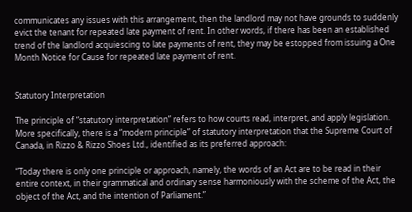communicates any issues with this arrangement, then the landlord may not have grounds to suddenly evict the tenant for repeated late payment of rent. In other words, if there has been an established trend of the landlord acquiescing to late payments of rent, they may be estopped from issuing a One Month Notice for Cause for repeated late payment of rent.


Statutory Interpretation

The principle of “statutory interpretation” refers to how courts read, interpret, and apply legislation. More specifically, there is a “modern principle” of statutory interpretation that the Supreme Court of Canada, in Rizzo & Rizzo Shoes Ltd., identified as its preferred approach:

“Today there is only one principle or approach, namely, the words of an Act are to be read in their entire context, in their grammatical and ordinary sense harmoniously with the scheme of the Act, the object of the Act, and the intention of Parliament.”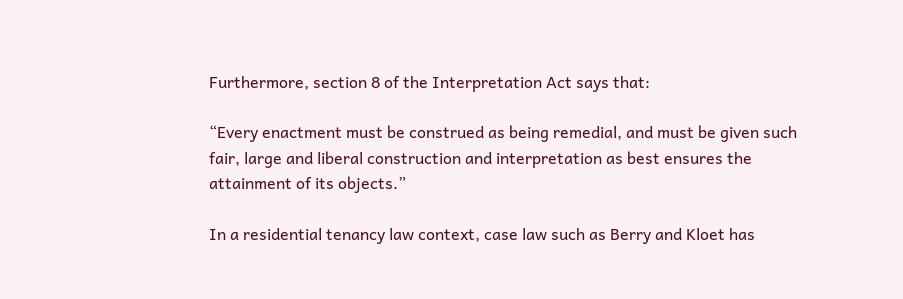Furthermore, section 8 of the Interpretation Act says that:

“Every enactment must be construed as being remedial, and must be given such fair, large and liberal construction and interpretation as best ensures the attainment of its objects.”

In a residential tenancy law context, case law such as Berry and Kloet has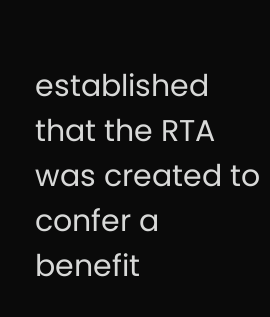established that the RTA was created to confer a benefit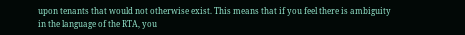upon tenants that would not otherwise exist. This means that if you feel there is ambiguity in the language of the RTA, you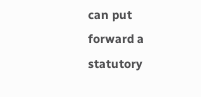can put forward a statutory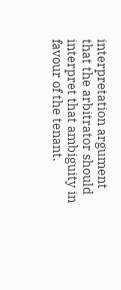interpretation argument that the arbitrator should interpret that ambiguity in favour of the tenant.